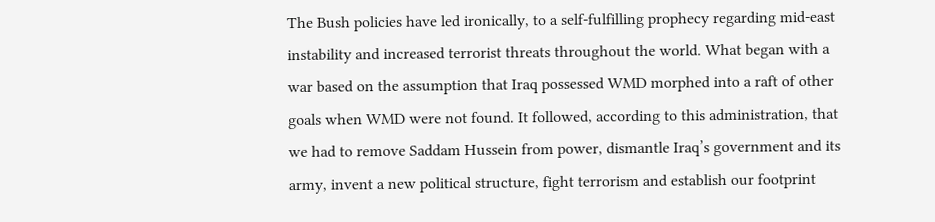The Bush policies have led ironically, to a self-fulfilling prophecy regarding mid-east instability and increased terrorist threats throughout the world. What began with a war based on the assumption that Iraq possessed WMD morphed into a raft of other goals when WMD were not found. It followed, according to this administration, that we had to remove Saddam Hussein from power, dismantle Iraq’s government and its army, invent a new political structure, fight terrorism and establish our footprint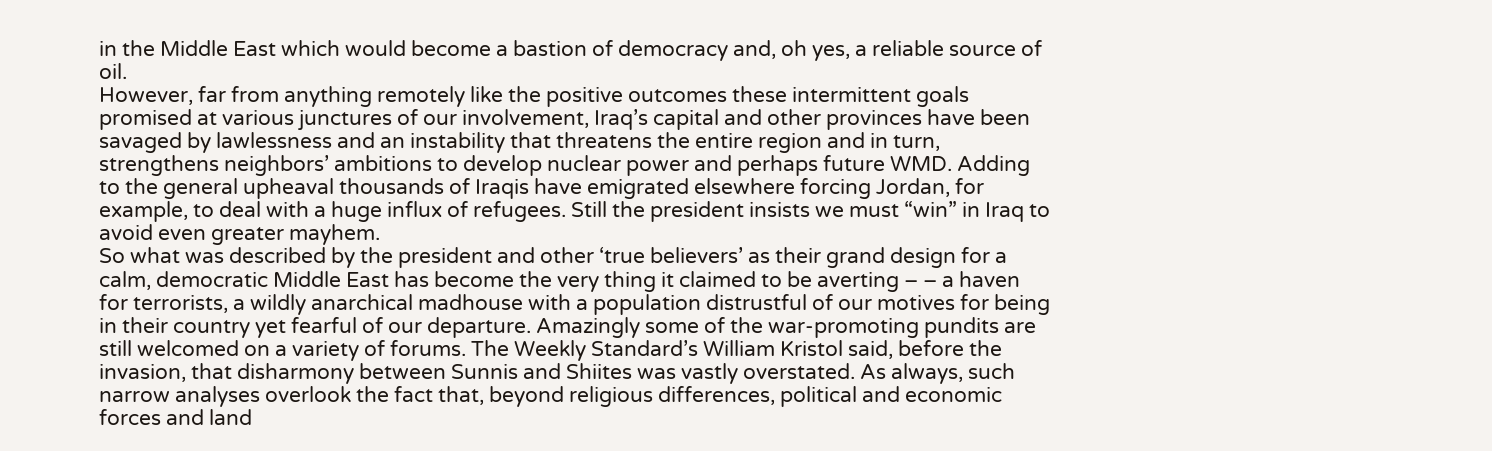in the Middle East which would become a bastion of democracy and, oh yes, a reliable source of oil.
However, far from anything remotely like the positive outcomes these intermittent goals promised at various junctures of our involvement, Iraq’s capital and other provinces have been savaged by lawlessness and an instability that threatens the entire region and in turn, strengthens neighbors’ ambitions to develop nuclear power and perhaps future WMD. Adding to the general upheaval thousands of Iraqis have emigrated elsewhere forcing Jordan, for example, to deal with a huge influx of refugees. Still the president insists we must “win” in Iraq to avoid even greater mayhem.
So what was described by the president and other ‘true believers’ as their grand design for a calm, democratic Middle East has become the very thing it claimed to be averting – – a haven for terrorists, a wildly anarchical madhouse with a population distrustful of our motives for being in their country yet fearful of our departure. Amazingly some of the war-promoting pundits are still welcomed on a variety of forums. The Weekly Standard’s William Kristol said, before the invasion, that disharmony between Sunnis and Shiites was vastly overstated. As always, such narrow analyses overlook the fact that, beyond religious differences, political and economic forces and land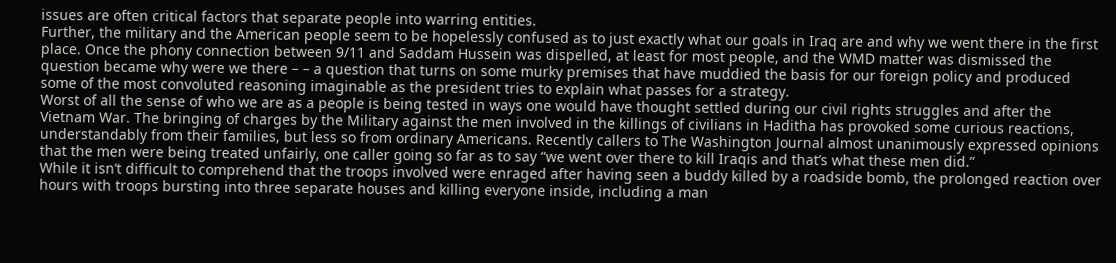issues are often critical factors that separate people into warring entities.
Further, the military and the American people seem to be hopelessly confused as to just exactly what our goals in Iraq are and why we went there in the first place. Once the phony connection between 9/11 and Saddam Hussein was dispelled, at least for most people, and the WMD matter was dismissed the question became why were we there – – a question that turns on some murky premises that have muddied the basis for our foreign policy and produced some of the most convoluted reasoning imaginable as the president tries to explain what passes for a strategy.
Worst of all the sense of who we are as a people is being tested in ways one would have thought settled during our civil rights struggles and after the Vietnam War. The bringing of charges by the Military against the men involved in the killings of civilians in Haditha has provoked some curious reactions, understandably from their families, but less so from ordinary Americans. Recently callers to The Washington Journal almost unanimously expressed opinions that the men were being treated unfairly, one caller going so far as to say “we went over there to kill Iraqis and that’s what these men did.”
While it isn’t difficult to comprehend that the troops involved were enraged after having seen a buddy killed by a roadside bomb, the prolonged reaction over hours with troops bursting into three separate houses and killing everyone inside, including a man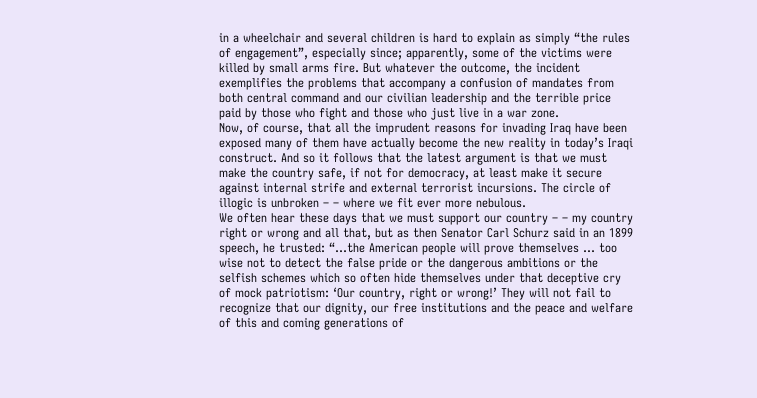in a wheelchair and several children is hard to explain as simply “the rules of engagement”, especially since; apparently, some of the victims were killed by small arms fire. But whatever the outcome, the incident exemplifies the problems that accompany a confusion of mandates from both central command and our civilian leadership and the terrible price paid by those who fight and those who just live in a war zone.
Now, of course, that all the imprudent reasons for invading Iraq have been exposed many of them have actually become the new reality in today’s Iraqi construct. And so it follows that the latest argument is that we must make the country safe, if not for democracy, at least make it secure against internal strife and external terrorist incursions. The circle of illogic is unbroken – – where we fit ever more nebulous.
We often hear these days that we must support our country – – my country right or wrong and all that, but as then Senator Carl Schurz said in an 1899 speech, he trusted: “…the American people will prove themselves … too wise not to detect the false pride or the dangerous ambitions or the selfish schemes which so often hide themselves under that deceptive cry of mock patriotism: ‘Our country, right or wrong!’ They will not fail to recognize that our dignity, our free institutions and the peace and welfare of this and coming generations of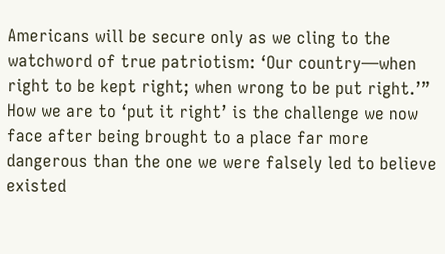Americans will be secure only as we cling to the watchword of true patriotism: ‘Our country—when right to be kept right; when wrong to be put right.’”
How we are to ‘put it right’ is the challenge we now face after being brought to a place far more dangerous than the one we were falsely led to believe existed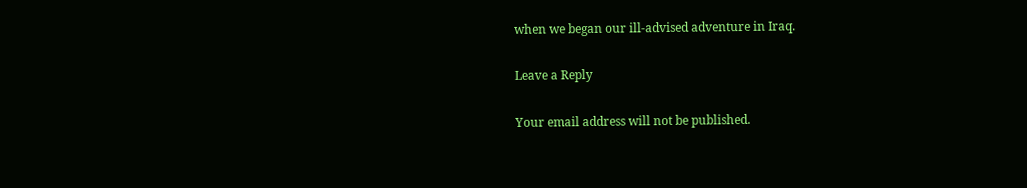when we began our ill-advised adventure in Iraq.

Leave a Reply

Your email address will not be published.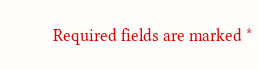Required fields are marked *